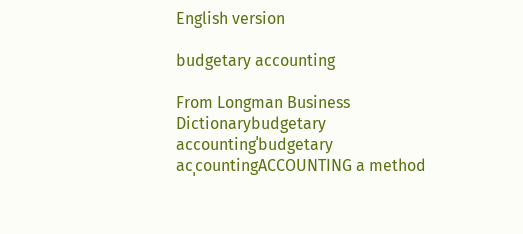English version

budgetary accounting

From Longman Business Dictionarybudgetary accountingˈbudgetary acˌcountingACCOUNTING a method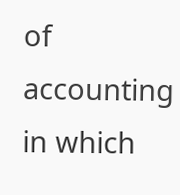of accounting in which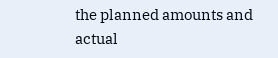the planned amounts and actual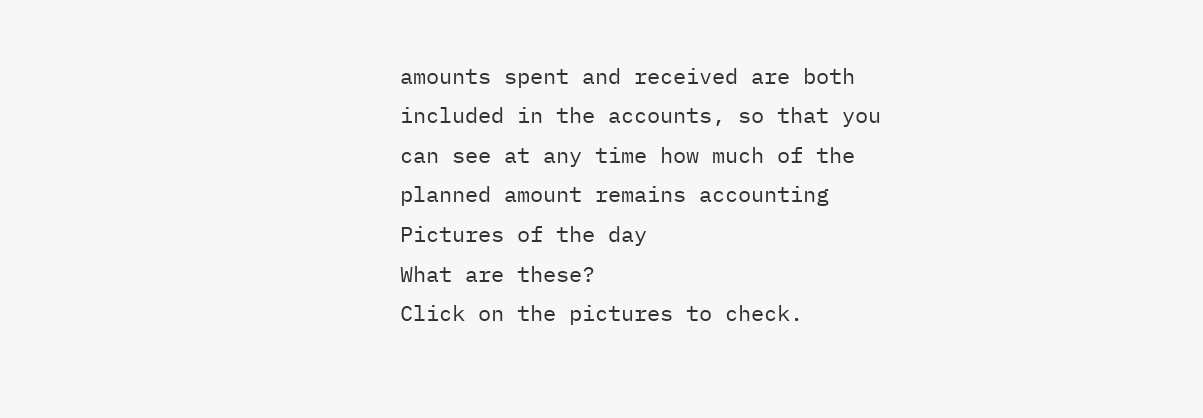amounts spent and received are both included in the accounts, so that you can see at any time how much of the planned amount remains accounting
Pictures of the day
What are these?
Click on the pictures to check.